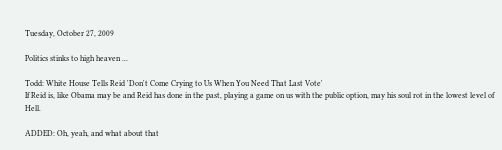Tuesday, October 27, 2009

Politics stinks to high heaven ...

Todd: White House Tells Reid 'Don't Come Crying to Us When You Need That Last Vote'
If Reid is, like Obama may be and Reid has done in the past, playing a game on us with the public option, may his soul rot in the lowest level of Hell.

ADDED: Oh, yeah, and what about that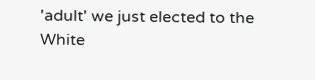'adult' we just elected to the White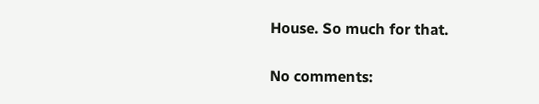House. So much for that.

No comments: